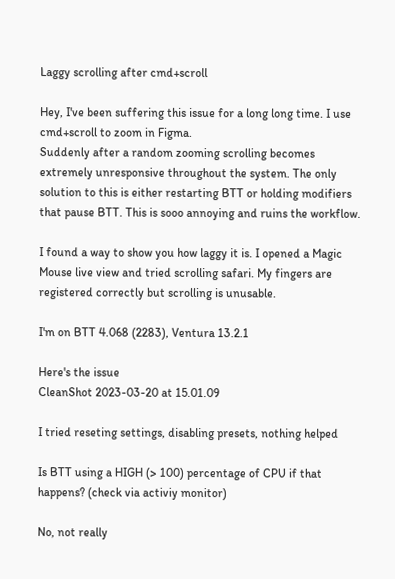Laggy scrolling after cmd+scroll

Hey, I've been suffering this issue for a long long time. I use cmd+scroll to zoom in Figma.
Suddenly after a random zooming scrolling becomes extremely unresponsive throughout the system. The only solution to this is either restarting BTT or holding modifiers that pause BTT. This is sooo annoying and ruins the workflow.

I found a way to show you how laggy it is. I opened a Magic Mouse live view and tried scrolling safari. My fingers are registered correctly but scrolling is unusable.

I'm on BTT 4.068 (2283), Ventura 13.2.1

Here's the issue
CleanShot 2023-03-20 at 15.01.09

I tried reseting settings, disabling presets, nothing helped

Is BTT using a HIGH (> 100) percentage of CPU if that happens? (check via activiy monitor)

No, not really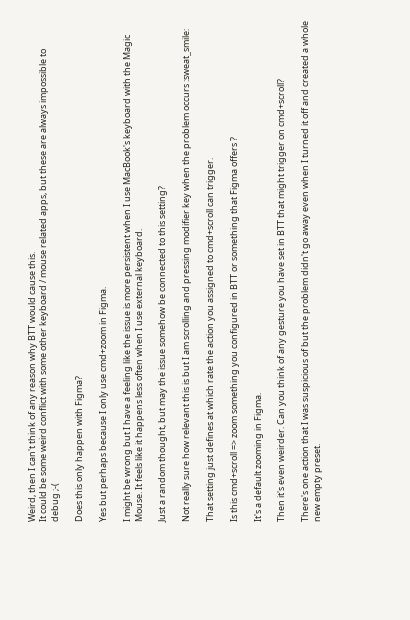Weird, then I can't think of any reason why BTT would cause this.
It could be some weird conflict with some other keyboard / mouse related apps, but these are always impossible to debug ;-(

Does this only happen with Figma?

Yes but perhaps because I only use cmd+zoom in Figma.

I might be wrong but I have a feeling like the issue is more persistent when I use MacBook's keyboard with the Magic Mouse. It feels like it happens less often when I use external keyboard.

Just a random thought, but may the issue somehow be connected to this setting?

Not really sure how relevant this is but I am scrolling and pressing modifier key when the problem occurs :sweat_smile:

That setting just defines at which rate the action you assigned to cmd+scroll can trigger.

Is this cmd+scroll => zoom something you configured in BTT or something that Figma offers ?

It's a default zooming in Figma.

Then it's even weirder. Can you think of any gesture you have set in BTT that might trigger on cmd+scroll?

There's one action that I was suspicious of but the problem didn't go away even when I turned it off and created a whole new empty preset.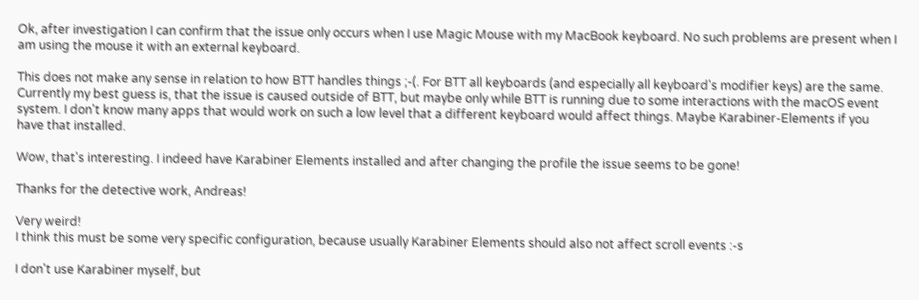Ok, after investigation I can confirm that the issue only occurs when I use Magic Mouse with my MacBook keyboard. No such problems are present when I am using the mouse it with an external keyboard.

This does not make any sense in relation to how BTT handles things ;-(. For BTT all keyboards (and especially all keyboard's modifier keys) are the same.
Currently my best guess is, that the issue is caused outside of BTT, but maybe only while BTT is running due to some interactions with the macOS event system. I don't know many apps that would work on such a low level that a different keyboard would affect things. Maybe Karabiner-Elements if you have that installed.

Wow, that's interesting. I indeed have Karabiner Elements installed and after changing the profile the issue seems to be gone!

Thanks for the detective work, Andreas!

Very weird!
I think this must be some very specific configuration, because usually Karabiner Elements should also not affect scroll events :-s

I don't use Karabiner myself, but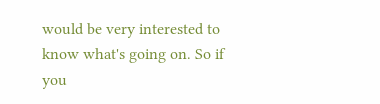would be very interested to know what's going on. So if you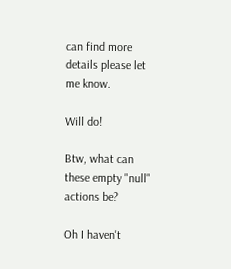can find more details please let me know.

Will do!

Btw, what can these empty "null" actions be?

Oh I haven't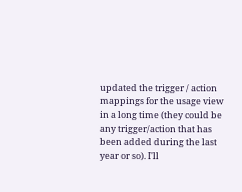updated the trigger / action mappings for the usage view in a long time (they could be any trigger/action that has been added during the last year or so). I'll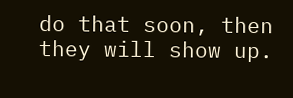do that soon, then they will show up.